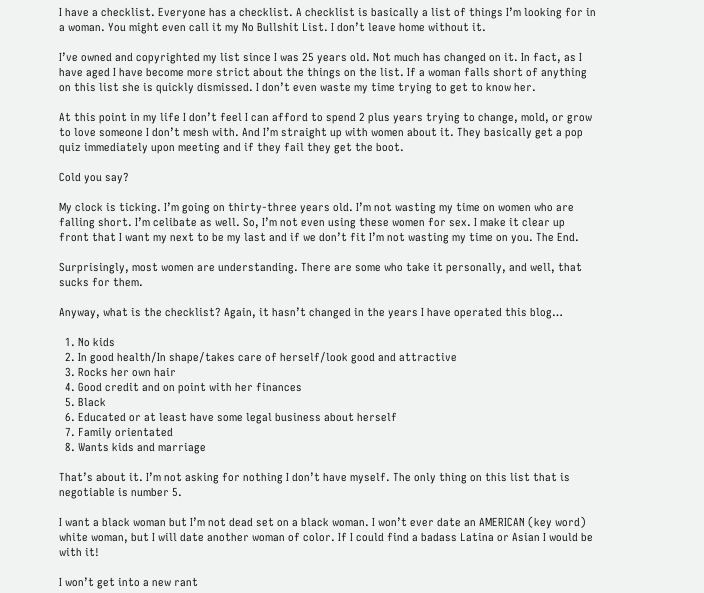I have a checklist. Everyone has a checklist. A checklist is basically a list of things I’m looking for in a woman. You might even call it my No Bullshit List. I don’t leave home without it.

I’ve owned and copyrighted my list since I was 25 years old. Not much has changed on it. In fact, as I have aged I have become more strict about the things on the list. If a woman falls short of anything on this list she is quickly dismissed. I don’t even waste my time trying to get to know her.

At this point in my life I don’t feel I can afford to spend 2 plus years trying to change, mold, or grow to love someone I don’t mesh with. And I’m straight up with women about it. They basically get a pop quiz immediately upon meeting and if they fail they get the boot.

Cold you say?

My clock is ticking. I’m going on thirty-three years old. I’m not wasting my time on women who are falling short. I’m celibate as well. So, I’m not even using these women for sex. I make it clear up front that I want my next to be my last and if we don’t fit I’m not wasting my time on you. The End.

Surprisingly, most women are understanding. There are some who take it personally, and well, that sucks for them.

Anyway, what is the checklist? Again, it hasn’t changed in the years I have operated this blog…

  1. No kids
  2. In good health/In shape/takes care of herself/look good and attractive
  3. Rocks her own hair
  4. Good credit and on point with her finances
  5. Black
  6. Educated or at least have some legal business about herself
  7. Family orientated
  8. Wants kids and marriage

That’s about it. I’m not asking for nothing I don’t have myself. The only thing on this list that is negotiable is number 5.

I want a black woman but I’m not dead set on a black woman. I won’t ever date an AMERICAN (key word) white woman, but I will date another woman of color. If I could find a badass Latina or Asian I would be with it!

I won’t get into a new rant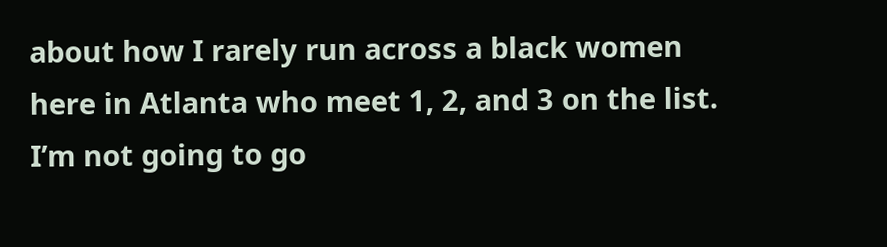about how I rarely run across a black women here in Atlanta who meet 1, 2, and 3 on the list. I’m not going to go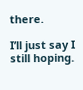there.

I’ll just say I still hoping.